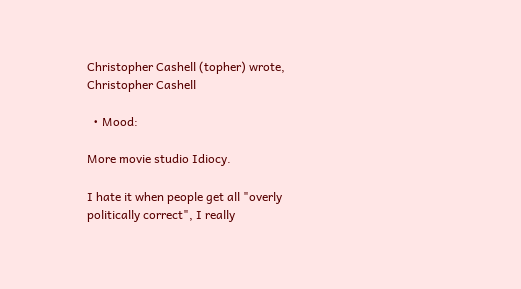Christopher Cashell (topher) wrote,
Christopher Cashell

  • Mood:

More movie studio Idiocy.

I hate it when people get all "overly politically correct", I really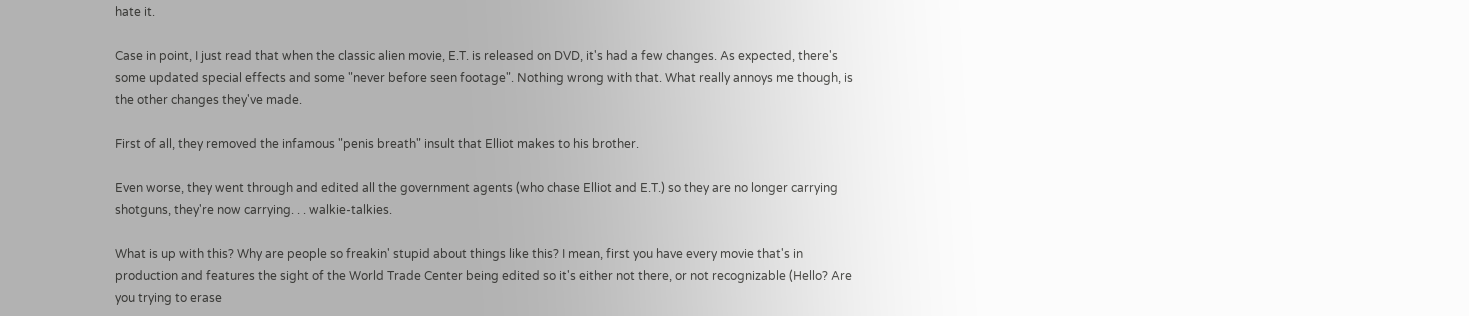hate it.

Case in point, I just read that when the classic alien movie, E.T. is released on DVD, it's had a few changes. As expected, there's some updated special effects and some "never before seen footage". Nothing wrong with that. What really annoys me though, is the other changes they've made.

First of all, they removed the infamous "penis breath" insult that Elliot makes to his brother.

Even worse, they went through and edited all the government agents (who chase Elliot and E.T.) so they are no longer carrying shotguns, they're now carrying. . . walkie-talkies.

What is up with this? Why are people so freakin' stupid about things like this? I mean, first you have every movie that's in production and features the sight of the World Trade Center being edited so it's either not there, or not recognizable (Hello? Are you trying to erase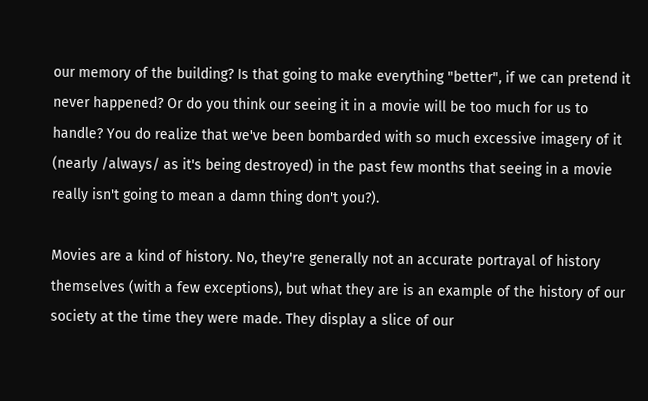our memory of the building? Is that going to make everything "better", if we can pretend it never happened? Or do you think our seeing it in a movie will be too much for us to handle? You do realize that we've been bombarded with so much excessive imagery of it (nearly /always/ as it's being destroyed) in the past few months that seeing in a movie really isn't going to mean a damn thing don't you?).

Movies are a kind of history. No, they're generally not an accurate portrayal of history themselves (with a few exceptions), but what they are is an example of the history of our society at the time they were made. They display a slice of our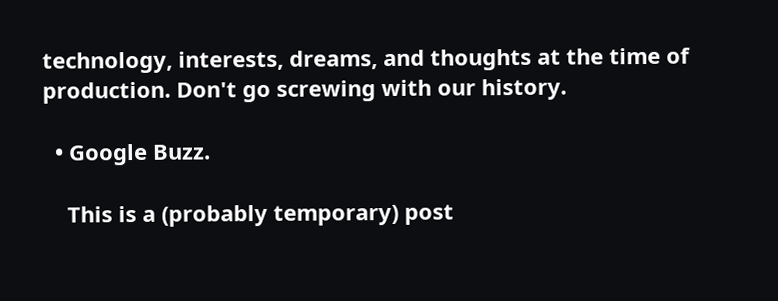technology, interests, dreams, and thoughts at the time of production. Don't go screwing with our history.

  • Google Buzz.

    This is a (probably temporary) post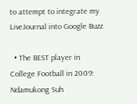to attempt to integrate my LiveJournal into Google Buzz.

  • The BEST player in College Football in 2009: Ndamukong Suh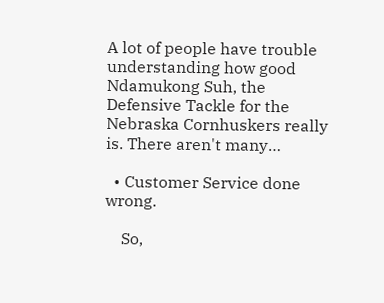A lot of people have trouble understanding how good Ndamukong Suh, the Defensive Tackle for the Nebraska Cornhuskers really is. There aren't many…

  • Customer Service done wrong.

    So,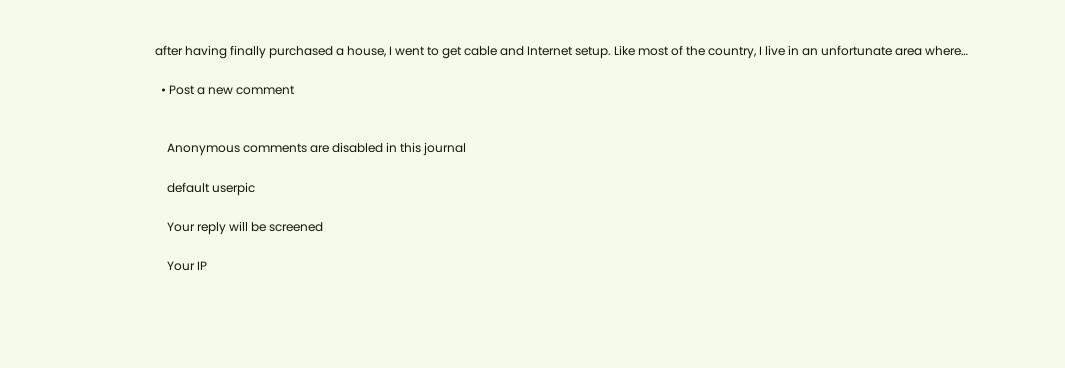after having finally purchased a house, I went to get cable and Internet setup. Like most of the country, I live in an unfortunate area where…

  • Post a new comment


    Anonymous comments are disabled in this journal

    default userpic

    Your reply will be screened

    Your IP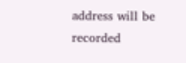address will be recorded